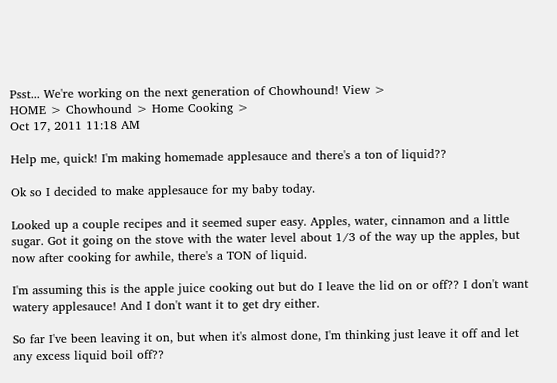Psst... We're working on the next generation of Chowhound! View >
HOME > Chowhound > Home Cooking >
Oct 17, 2011 11:18 AM

Help me, quick! I'm making homemade applesauce and there's a ton of liquid??

Ok so I decided to make applesauce for my baby today.

Looked up a couple recipes and it seemed super easy. Apples, water, cinnamon and a little sugar. Got it going on the stove with the water level about 1/3 of the way up the apples, but now after cooking for awhile, there's a TON of liquid.

I'm assuming this is the apple juice cooking out but do I leave the lid on or off?? I don't want watery applesauce! And I don't want it to get dry either.

So far I've been leaving it on, but when it's almost done, I'm thinking just leave it off and let any excess liquid boil off??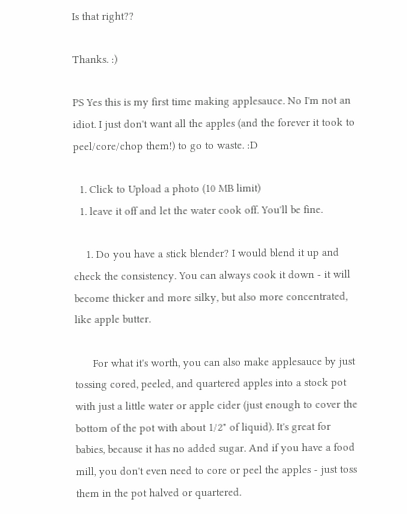Is that right??

Thanks. :)

PS Yes this is my first time making applesauce. No I'm not an idiot. I just don't want all the apples (and the forever it took to peel/core/chop them!) to go to waste. :D

  1. Click to Upload a photo (10 MB limit)
  1. leave it off and let the water cook off. You'll be fine.

    1. Do you have a stick blender? I would blend it up and check the consistency. You can always cook it down - it will become thicker and more silky, but also more concentrated, like apple butter.

      For what it's worth, you can also make applesauce by just tossing cored, peeled, and quartered apples into a stock pot with just a little water or apple cider (just enough to cover the bottom of the pot with about 1/2" of liquid). It's great for babies, because it has no added sugar. And if you have a food mill, you don't even need to core or peel the apples - just toss them in the pot halved or quartered.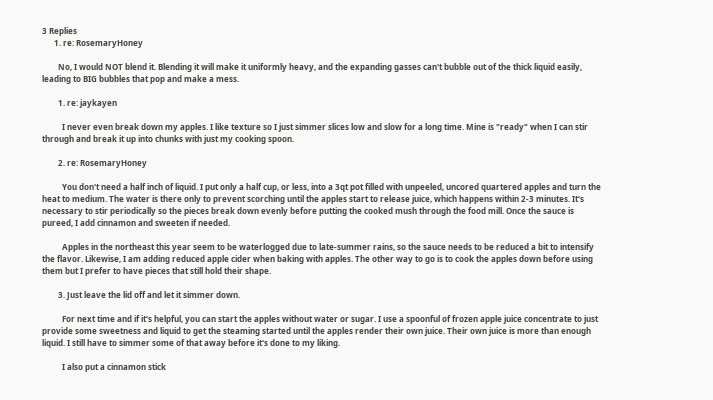3 Replies
      1. re: RosemaryHoney

        No, I would NOT blend it. Blending it will make it uniformly heavy, and the expanding gasses can't bubble out of the thick liquid easily, leading to BIG bubbles that pop and make a mess.

        1. re: jaykayen

          I never even break down my apples. I like texture so I just simmer slices low and slow for a long time. Mine is "ready" when I can stir through and break it up into chunks with just my cooking spoon.

        2. re: RosemaryHoney

          You don't need a half inch of liquid. I put only a half cup, or less, into a 3qt pot filled with unpeeled, uncored quartered apples and turn the heat to medium. The water is there only to prevent scorching until the apples start to release juice, which happens within 2-3 minutes. It's necessary to stir periodically so the pieces break down evenly before putting the cooked mush through the food mill. Once the sauce is pureed, I add cinnamon and sweeten if needed.

          Apples in the northeast this year seem to be waterlogged due to late-summer rains, so the sauce needs to be reduced a bit to intensify the flavor. Likewise, I am adding reduced apple cider when baking with apples. The other way to go is to cook the apples down before using them but I prefer to have pieces that still hold their shape.

        3. Just leave the lid off and let it simmer down.

          For next time and if it's helpful, you can start the apples without water or sugar. I use a spoonful of frozen apple juice concentrate to just provide some sweetness and liquid to get the steaming started until the apples render their own juice. Their own juice is more than enough liquid. I still have to simmer some of that away before it's done to my liking.

          I also put a cinnamon stick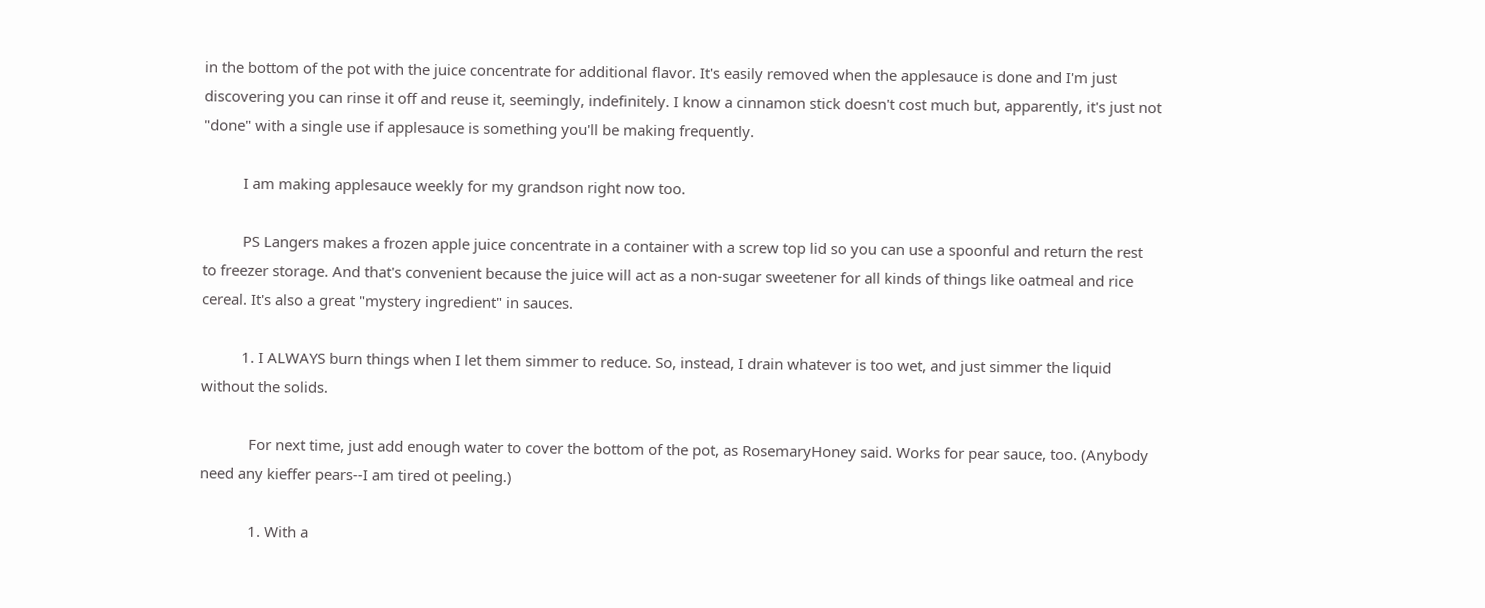in the bottom of the pot with the juice concentrate for additional flavor. It's easily removed when the applesauce is done and I'm just discovering you can rinse it off and reuse it, seemingly, indefinitely. I know a cinnamon stick doesn't cost much but, apparently, it's just not "done" with a single use if applesauce is something you'll be making frequently.

          I am making applesauce weekly for my grandson right now too.

          PS Langers makes a frozen apple juice concentrate in a container with a screw top lid so you can use a spoonful and return the rest to freezer storage. And that's convenient because the juice will act as a non-sugar sweetener for all kinds of things like oatmeal and rice cereal. It's also a great "mystery ingredient" in sauces.

          1. I ALWAYS burn things when I let them simmer to reduce. So, instead, I drain whatever is too wet, and just simmer the liquid without the solids.

            For next time, just add enough water to cover the bottom of the pot, as RosemaryHoney said. Works for pear sauce, too. (Anybody need any kieffer pears--I am tired ot peeling.)

            1. With a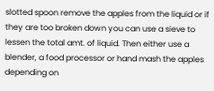slotted spoon remove the apples from the liquid or if they are too broken down you can use a sieve to lessen the total amt. of liquid. Then either use a blender, a food processor or hand mash the apples depending on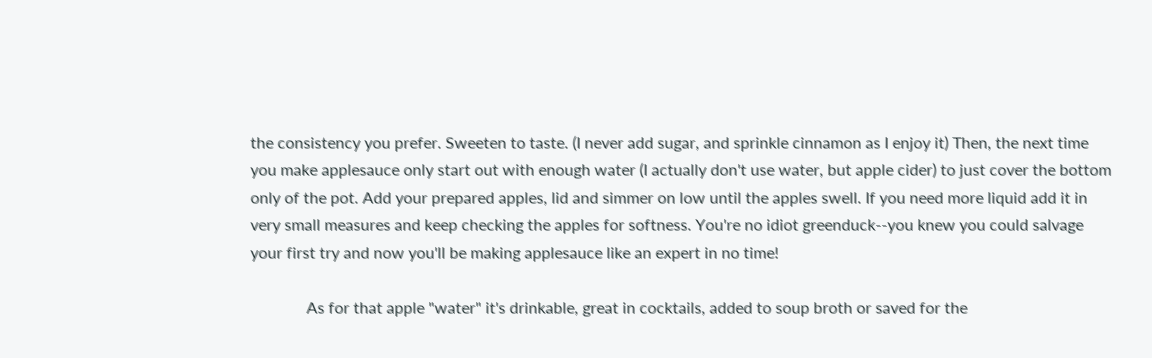the consistency you prefer. Sweeten to taste. (I never add sugar, and sprinkle cinnamon as I enjoy it) Then, the next time you make applesauce only start out with enough water (I actually don't use water, but apple cider) to just cover the bottom only of the pot. Add your prepared apples, lid and simmer on low until the apples swell. If you need more liquid add it in very small measures and keep checking the apples for softness. You're no idiot greenduck--you knew you could salvage your first try and now you'll be making applesauce like an expert in no time!

              As for that apple "water" it's drinkable, great in cocktails, added to soup broth or saved for the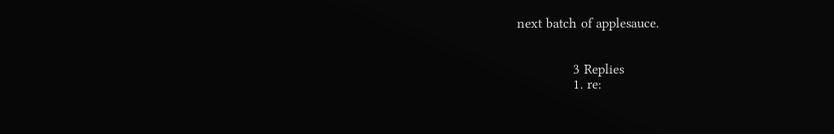next batch of applesauce.


              3 Replies
              1. re: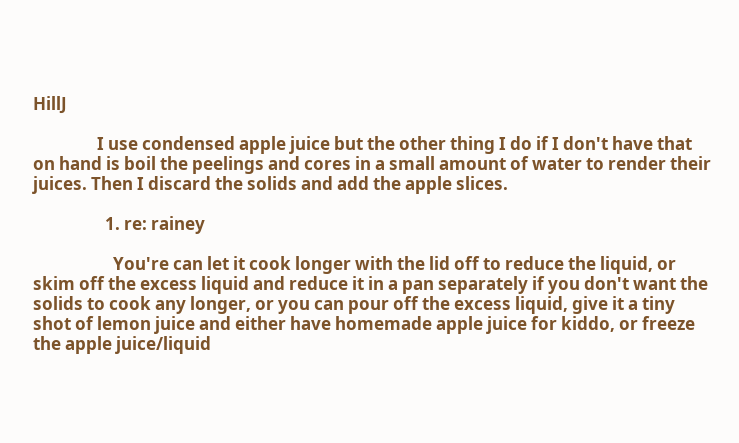HillJ

                I use condensed apple juice but the other thing I do if I don't have that on hand is boil the peelings and cores in a small amount of water to render their juices. Then I discard the solids and add the apple slices.

                  1. re: rainey

                    You're can let it cook longer with the lid off to reduce the liquid, or skim off the excess liquid and reduce it in a pan separately if you don't want the solids to cook any longer, or you can pour off the excess liquid, give it a tiny shot of lemon juice and either have homemade apple juice for kiddo, or freeze the apple juice/liquid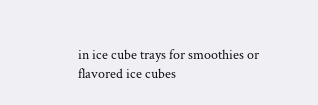in ice cube trays for smoothies or flavored ice cubes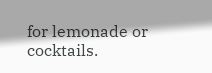for lemonade or cocktails.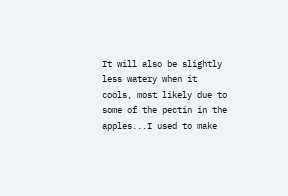It will also be slightly less watery when it cools, most likely due to some of the pectin in the apples...I used to make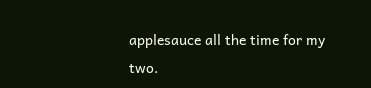applesauce all the time for my two.